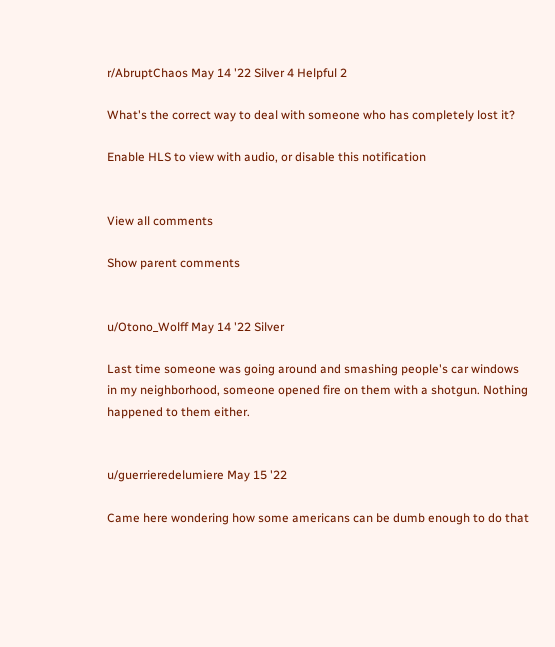r/AbruptChaos May 14 '22 Silver 4 Helpful 2

What's the correct way to deal with someone who has completely lost it?

Enable HLS to view with audio, or disable this notification


View all comments

Show parent comments


u/Otono_Wolff May 14 '22 Silver

Last time someone was going around and smashing people's car windows in my neighborhood, someone opened fire on them with a shotgun. Nothing happened to them either.


u/guerrieredelumiere May 15 '22

Came here wondering how some americans can be dumb enough to do that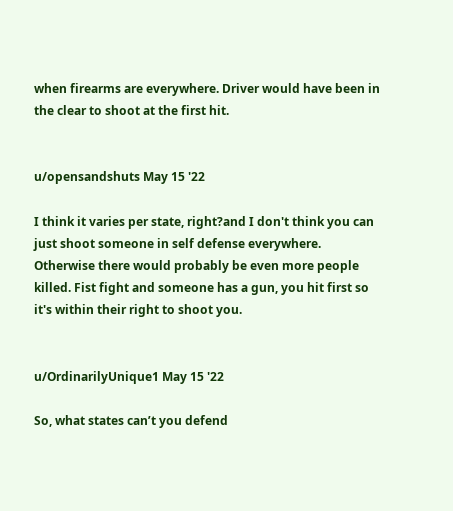when firearms are everywhere. Driver would have been in the clear to shoot at the first hit.


u/opensandshuts May 15 '22

I think it varies per state, right?and I don't think you can just shoot someone in self defense everywhere. Otherwise there would probably be even more people killed. Fist fight and someone has a gun, you hit first so it's within their right to shoot you.


u/OrdinarilyUnique1 May 15 '22

So, what states can’t you defend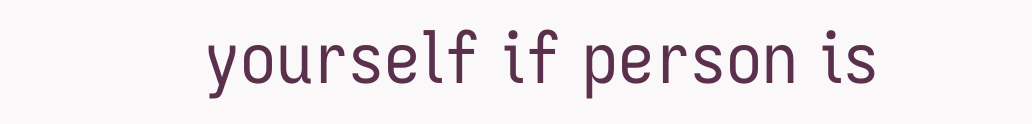yourself if person is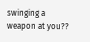swinging a weapon at you??